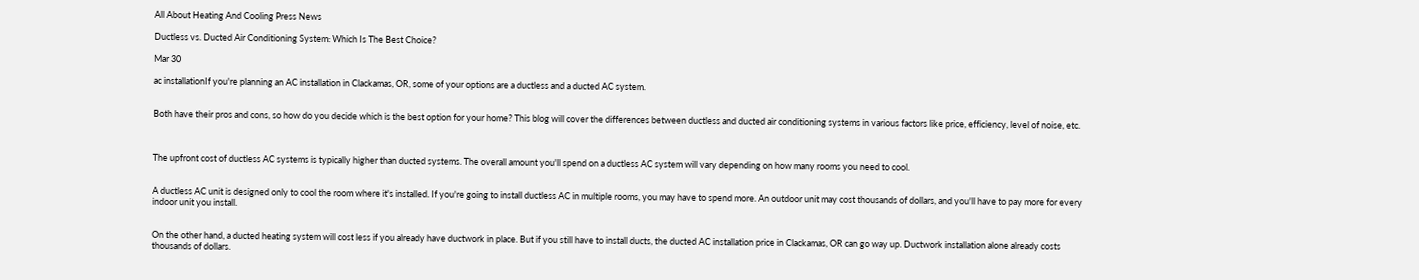All About Heating And Cooling Press News

Ductless vs. Ducted Air Conditioning System: Which Is The Best Choice?

Mar 30

ac installationIf you're planning an AC installation in Clackamas, OR, some of your options are a ductless and a ducted AC system.


Both have their pros and cons, so how do you decide which is the best option for your home? This blog will cover the differences between ductless and ducted air conditioning systems in various factors like price, efficiency, level of noise, etc.



The upfront cost of ductless AC systems is typically higher than ducted systems. The overall amount you'll spend on a ductless AC system will vary depending on how many rooms you need to cool.


A ductless AC unit is designed only to cool the room where it's installed. If you're going to install ductless AC in multiple rooms, you may have to spend more. An outdoor unit may cost thousands of dollars, and you'll have to pay more for every indoor unit you install.


On the other hand, a ducted heating system will cost less if you already have ductwork in place. But if you still have to install ducts, the ducted AC installation price in Clackamas, OR can go way up. Ductwork installation alone already costs thousands of dollars.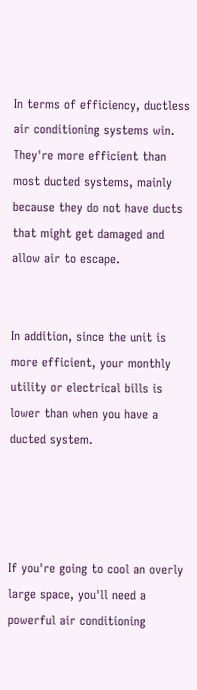In terms of efficiency, ductless air conditioning systems win. They're more efficient than most ducted systems, mainly because they do not have ducts that might get damaged and allow air to escape.


In addition, since the unit is more efficient, your monthly utility or electrical bills is lower than when you have a ducted system.




If you're going to cool an overly large space, you'll need a powerful air conditioning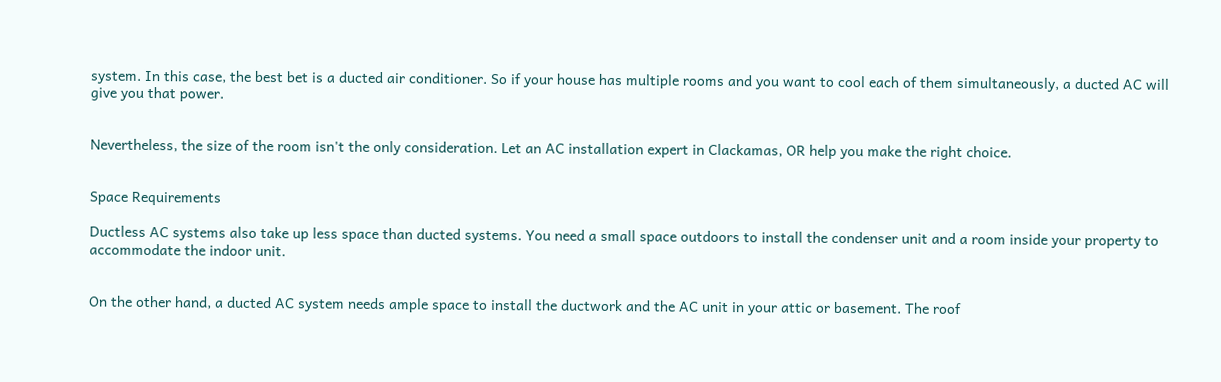system. In this case, the best bet is a ducted air conditioner. So if your house has multiple rooms and you want to cool each of them simultaneously, a ducted AC will give you that power.


Nevertheless, the size of the room isn't the only consideration. Let an AC installation expert in Clackamas, OR help you make the right choice.


Space Requirements

Ductless AC systems also take up less space than ducted systems. You need a small space outdoors to install the condenser unit and a room inside your property to accommodate the indoor unit.


On the other hand, a ducted AC system needs ample space to install the ductwork and the AC unit in your attic or basement. The roof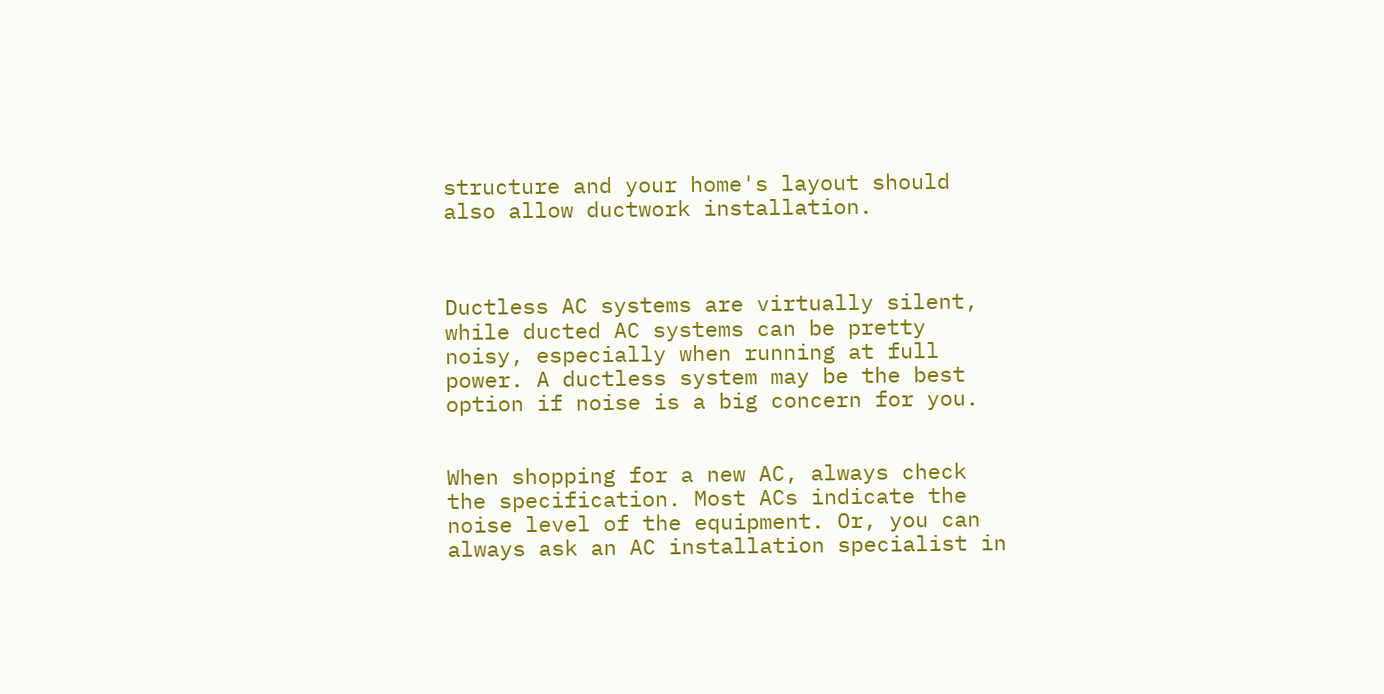structure and your home's layout should also allow ductwork installation.



Ductless AC systems are virtually silent, while ducted AC systems can be pretty noisy, especially when running at full power. A ductless system may be the best option if noise is a big concern for you.


When shopping for a new AC, always check the specification. Most ACs indicate the noise level of the equipment. Or, you can always ask an AC installation specialist in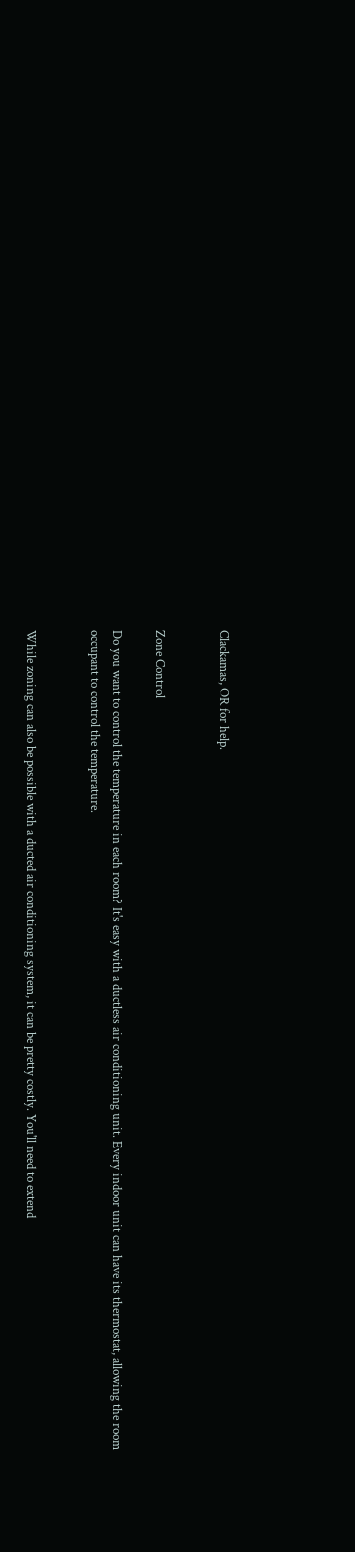Clackamas, OR for help.


Zone Control

Do you want to control the temperature in each room? It's easy with a ductless air conditioning unit. Every indoor unit can have its thermostat, allowing the room occupant to control the temperature.


While zoning can also be possible with a ducted air conditioning system, it can be pretty costly. You'll need to extend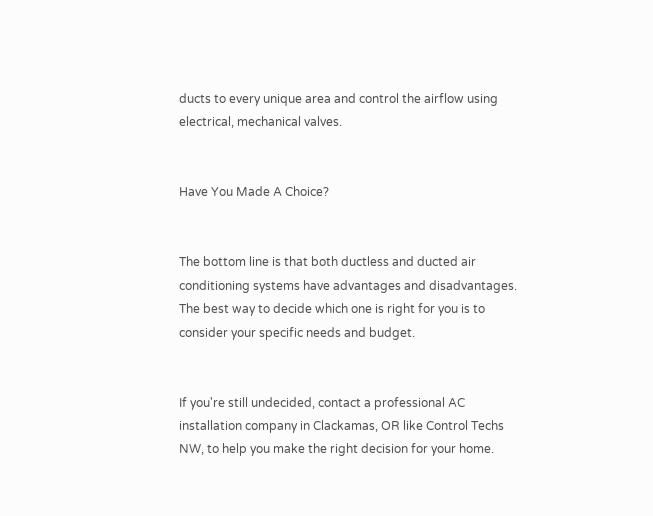ducts to every unique area and control the airflow using electrical, mechanical valves.


Have You Made A Choice?


The bottom line is that both ductless and ducted air conditioning systems have advantages and disadvantages. The best way to decide which one is right for you is to consider your specific needs and budget.


If you're still undecided, contact a professional AC installation company in Clackamas, OR like Control Techs NW, to help you make the right decision for your home.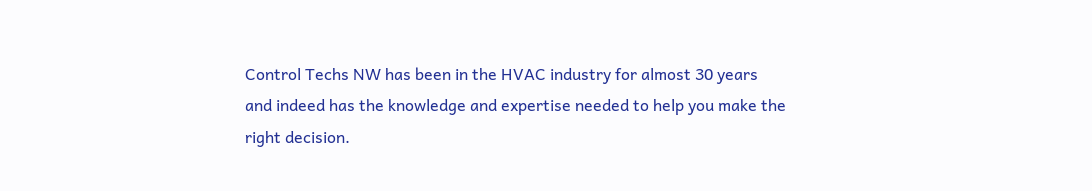Control Techs NW has been in the HVAC industry for almost 30 years and indeed has the knowledge and expertise needed to help you make the right decision.